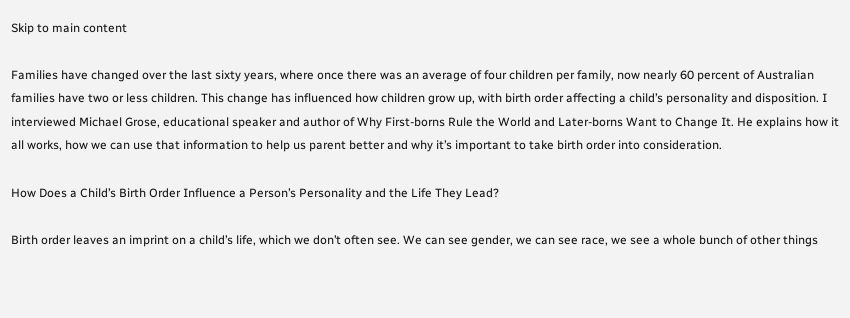Skip to main content

Families have changed over the last sixty years, where once there was an average of four children per family, now nearly 60 percent of Australian families have two or less children. This change has influenced how children grow up, with birth order affecting a child’s personality and disposition. I interviewed Michael Grose, educational speaker and author of Why First-borns Rule the World and Later-borns Want to Change It. He explains how it all works, how we can use that information to help us parent better and why it’s important to take birth order into consideration.

How Does a Child’s Birth Order Influence a Person’s Personality and the Life They Lead?

Birth order leaves an imprint on a child’s life, which we don’t often see. We can see gender, we can see race, we see a whole bunch of other things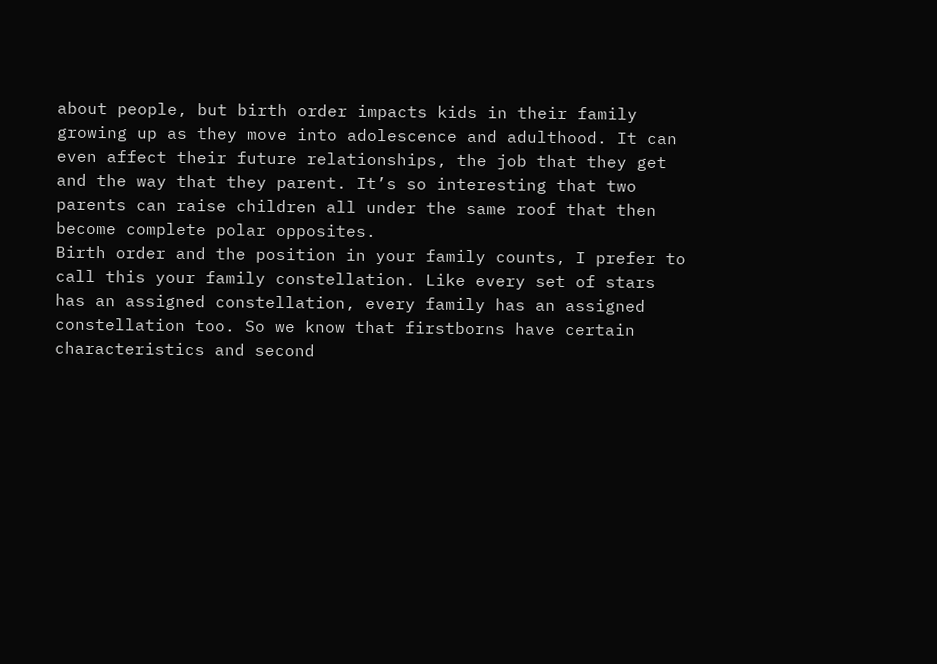about people, but birth order impacts kids in their family growing up as they move into adolescence and adulthood. It can even affect their future relationships, the job that they get and the way that they parent. It’s so interesting that two parents can raise children all under the same roof that then become complete polar opposites.
Birth order and the position in your family counts, I prefer to call this your family constellation. Like every set of stars has an assigned constellation, every family has an assigned constellation too. So we know that firstborns have certain characteristics and second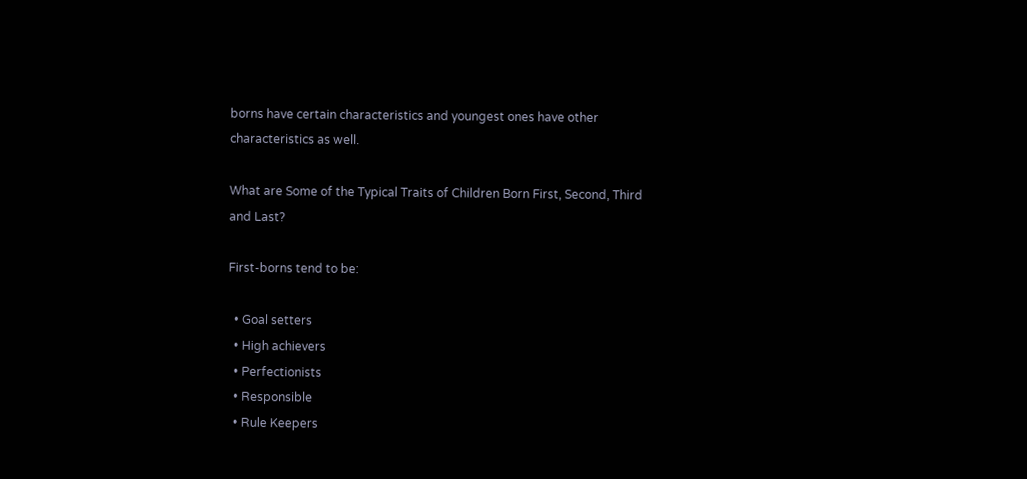borns have certain characteristics and youngest ones have other characteristics as well.

What are Some of the Typical Traits of Children Born First, Second, Third and Last?

First-borns tend to be:

  • Goal setters
  • High achievers
  • Perfectionists
  • Responsible
  • Rule Keepers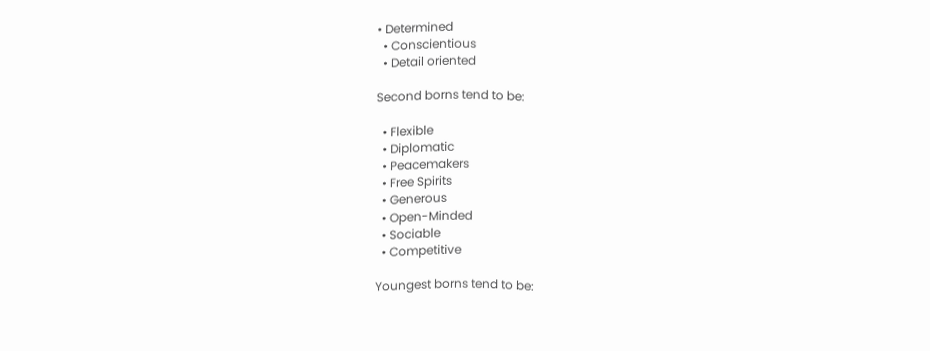• Determined
  • Conscientious
  • Detail oriented

Second borns tend to be:

  • Flexible
  • Diplomatic
  • Peacemakers
  • Free Spirits
  • Generous
  • Open-Minded
  • Sociable
  • Competitive

Youngest borns tend to be: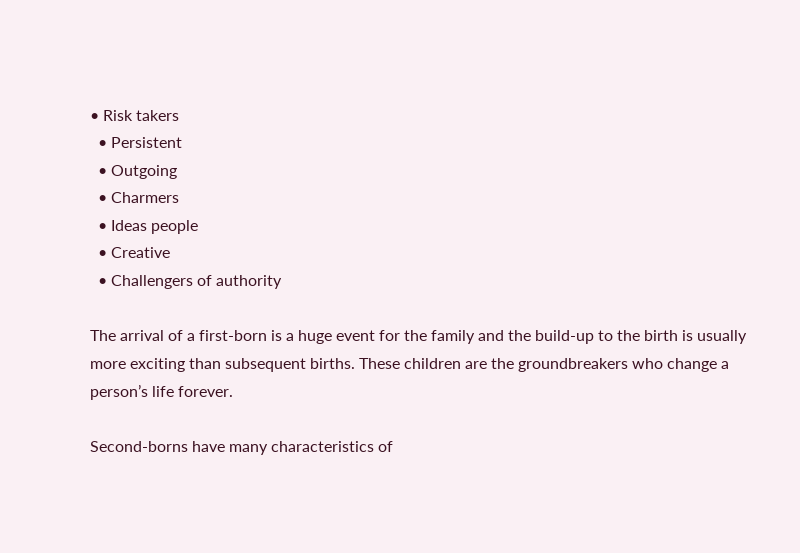• Risk takers
  • Persistent
  • Outgoing
  • Charmers
  • Ideas people
  • Creative
  • Challengers of authority

The arrival of a first-born is a huge event for the family and the build-up to the birth is usually more exciting than subsequent births. These children are the groundbreakers who change a person’s life forever.

Second-borns have many characteristics of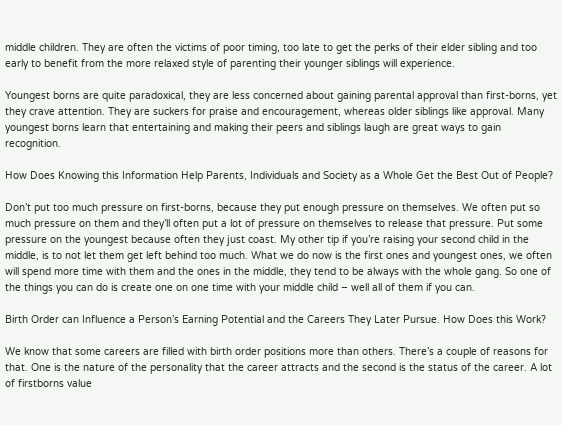middle children. They are often the victims of poor timing, too late to get the perks of their elder sibling and too early to benefit from the more relaxed style of parenting their younger siblings will experience.

Youngest borns are quite paradoxical, they are less concerned about gaining parental approval than first-borns, yet they crave attention. They are suckers for praise and encouragement, whereas older siblings like approval. Many youngest borns learn that entertaining and making their peers and siblings laugh are great ways to gain recognition.

How Does Knowing this Information Help Parents, Individuals and Society as a Whole Get the Best Out of People?

Don’t put too much pressure on first-borns, because they put enough pressure on themselves. We often put so much pressure on them and they’ll often put a lot of pressure on themselves to release that pressure. Put some pressure on the youngest because often they just coast. My other tip if you’re raising your second child in the middle, is to not let them get left behind too much. What we do now is the first ones and youngest ones, we often will spend more time with them and the ones in the middle, they tend to be always with the whole gang. So one of the things you can do is create one on one time with your middle child – well all of them if you can.

Birth Order can Influence a Person’s Earning Potential and the Careers They Later Pursue. How Does this Work?

We know that some careers are filled with birth order positions more than others. There’s a couple of reasons for that. One is the nature of the personality that the career attracts and the second is the status of the career. A lot of firstborns value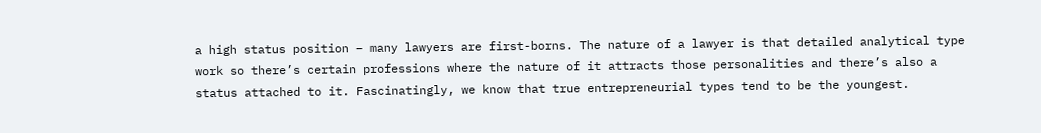a high status position – many lawyers are first-borns. The nature of a lawyer is that detailed analytical type work so there’s certain professions where the nature of it attracts those personalities and there’s also a status attached to it. Fascinatingly, we know that true entrepreneurial types tend to be the youngest.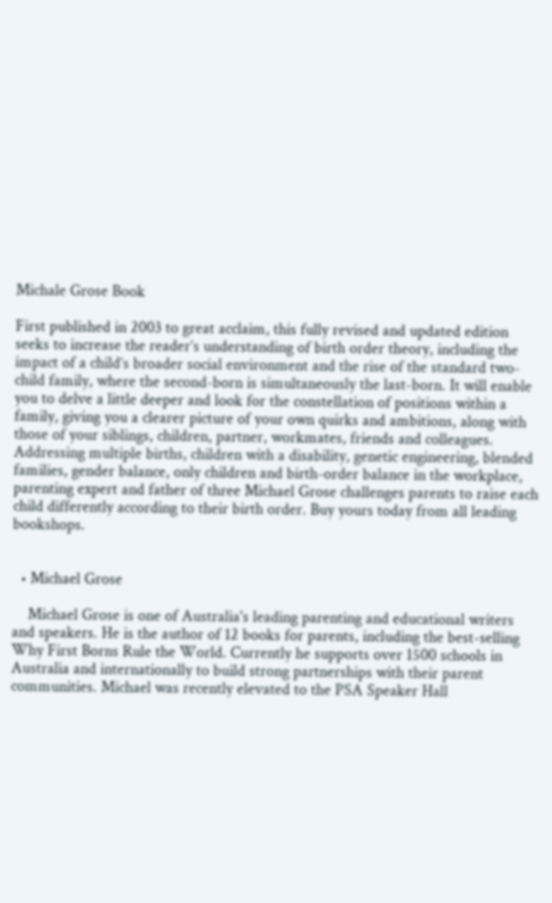Michale Grose Book

First published in 2003 to great acclaim, this fully revised and updated edition seeks to increase the reader’s understanding of birth order theory, including the impact of a child’s broader social environment and the rise of the standard two-child family, where the second-born is simultaneously the last-born. It will enable you to delve a little deeper and look for the constellation of positions within a family, giving you a clearer picture of your own quirks and ambitions, along with those of your siblings, children, partner, workmates, friends and colleagues. Addressing multiple births, children with a disability, genetic engineering, blended families, gender balance, only children and birth-order balance in the workplace, parenting expert and father of three Michael Grose challenges parents to raise each child differently according to their birth order. Buy yours today from all leading bookshops.


  • Michael Grose

    Michael Grose is one of Australia's leading parenting and educational writers and speakers. He is the author of 12 books for parents, including the best-selling Why First Borns Rule the World. Currently he supports over 1500 schools in Australia and internationally to build strong partnerships with their parent communities. Michael was recently elevated to the PSA Speaker Hall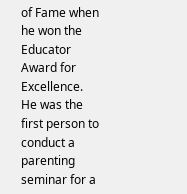of Fame when he won the Educator Award for Excellence. He was the first person to conduct a parenting seminar for a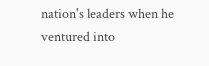nation's leaders when he ventured into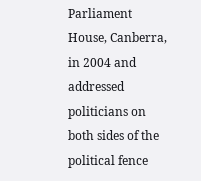Parliament House, Canberra, in 2004 and addressed politicians on both sides of the political fence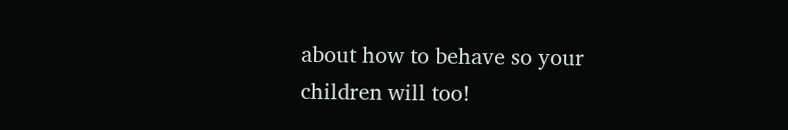about how to behave so your children will too!